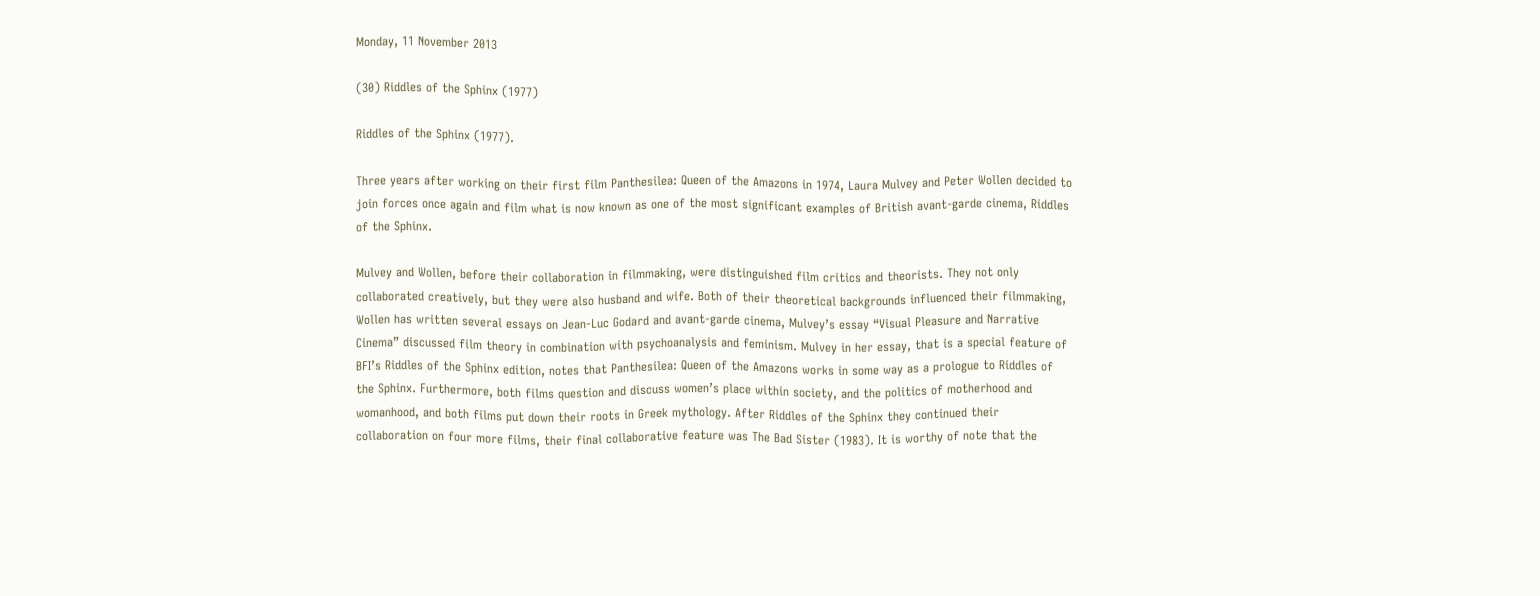Monday, 11 November 2013

(30) Riddles of the Sphinx (1977)

Riddles of the Sphinx (1977).

Three years after working on their first film Panthesilea: Queen of the Amazons in 1974, Laura Mulvey and Peter Wollen decided to join forces once again and film what is now known as one of the most significant examples of British avant-garde cinema, Riddles of the Sphinx.

Mulvey and Wollen, before their collaboration in filmmaking, were distinguished film critics and theorists. They not only collaborated creatively, but they were also husband and wife. Both of their theoretical backgrounds influenced their filmmaking, Wollen has written several essays on Jean-Luc Godard and avant-garde cinema, Mulvey’s essay “Visual Pleasure and Narrative Cinema” discussed film theory in combination with psychoanalysis and feminism. Mulvey in her essay, that is a special feature of BFI’s Riddles of the Sphinx edition, notes that Panthesilea: Queen of the Amazons works in some way as a prologue to Riddles of the Sphinx. Furthermore, both films question and discuss women’s place within society, and the politics of motherhood and womanhood, and both films put down their roots in Greek mythology. After Riddles of the Sphinx they continued their collaboration on four more films, their final collaborative feature was The Bad Sister (1983). It is worthy of note that the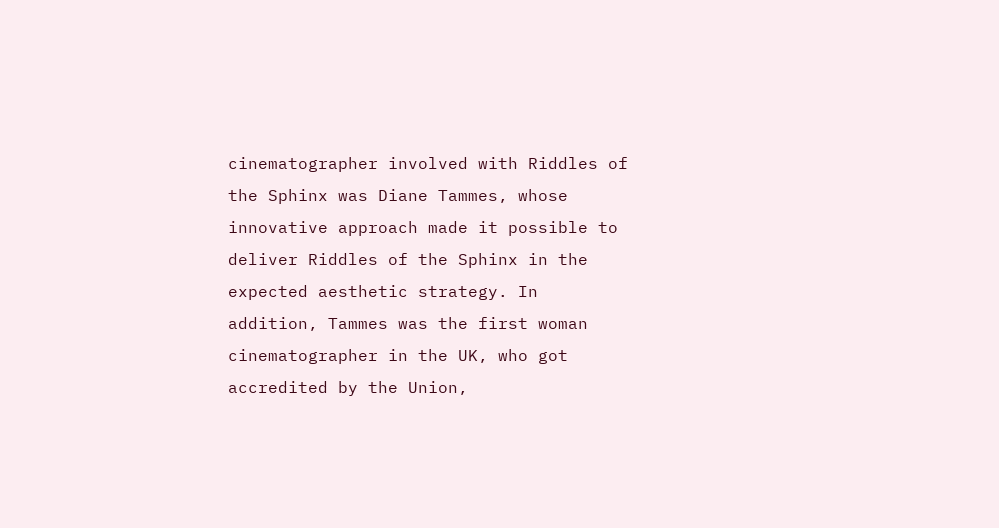cinematographer involved with Riddles of the Sphinx was Diane Tammes, whose innovative approach made it possible to deliver Riddles of the Sphinx in the expected aesthetic strategy. In addition, Tammes was the first woman cinematographer in the UK, who got accredited by the Union,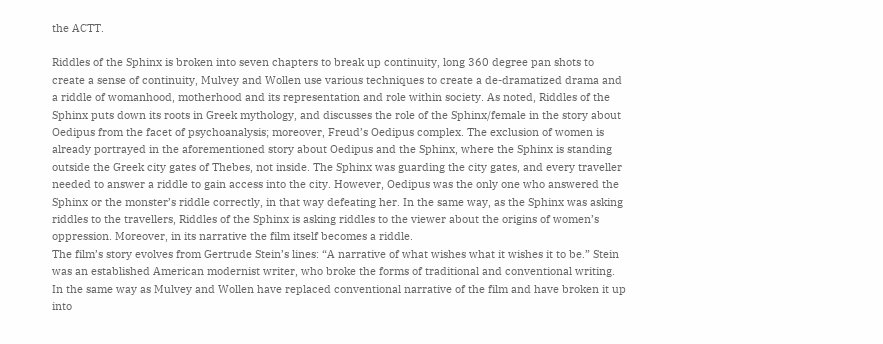the ACTT.

Riddles of the Sphinx is broken into seven chapters to break up continuity, long 360 degree pan shots to create a sense of continuity, Mulvey and Wollen use various techniques to create a de-dramatized drama and a riddle of womanhood, motherhood and its representation and role within society. As noted, Riddles of the Sphinx puts down its roots in Greek mythology, and discusses the role of the Sphinx/female in the story about Oedipus from the facet of psychoanalysis; moreover, Freud’s Oedipus complex. The exclusion of women is already portrayed in the aforementioned story about Oedipus and the Sphinx, where the Sphinx is standing outside the Greek city gates of Thebes, not inside. The Sphinx was guarding the city gates, and every traveller needed to answer a riddle to gain access into the city. However, Oedipus was the only one who answered the Sphinx or the monster’s riddle correctly, in that way defeating her. In the same way, as the Sphinx was asking riddles to the travellers, Riddles of the Sphinx is asking riddles to the viewer about the origins of women’s oppression. Moreover, in its narrative the film itself becomes a riddle.
The film’s story evolves from Gertrude Stein’s lines: “A narrative of what wishes what it wishes it to be.” Stein was an established American modernist writer, who broke the forms of traditional and conventional writing. In the same way as Mulvey and Wollen have replaced conventional narrative of the film and have broken it up into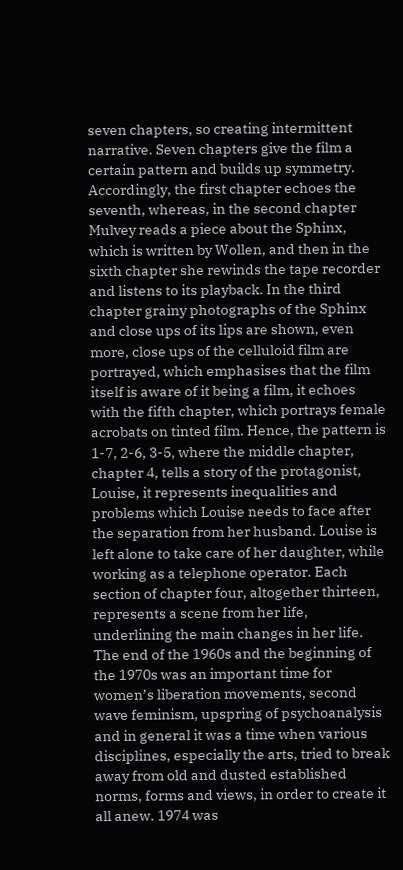seven chapters, so creating intermittent narrative. Seven chapters give the film a certain pattern and builds up symmetry. Accordingly, the first chapter echoes the seventh, whereas, in the second chapter Mulvey reads a piece about the Sphinx, which is written by Wollen, and then in the sixth chapter she rewinds the tape recorder and listens to its playback. In the third chapter grainy photographs of the Sphinx and close ups of its lips are shown, even more, close ups of the celluloid film are portrayed, which emphasises that the film itself is aware of it being a film, it echoes with the fifth chapter, which portrays female acrobats on tinted film. Hence, the pattern is 1-7, 2-6, 3-5, where the middle chapter, chapter 4, tells a story of the protagonist, Louise, it represents inequalities and problems which Louise needs to face after the separation from her husband. Louise is left alone to take care of her daughter, while working as a telephone operator. Each section of chapter four, altogether thirteen, represents a scene from her life, underlining the main changes in her life.
The end of the 1960s and the beginning of the 1970s was an important time for women’s liberation movements, second wave feminism, upspring of psychoanalysis and in general it was a time when various disciplines, especially the arts, tried to break away from old and dusted established norms, forms and views, in order to create it all anew. 1974 was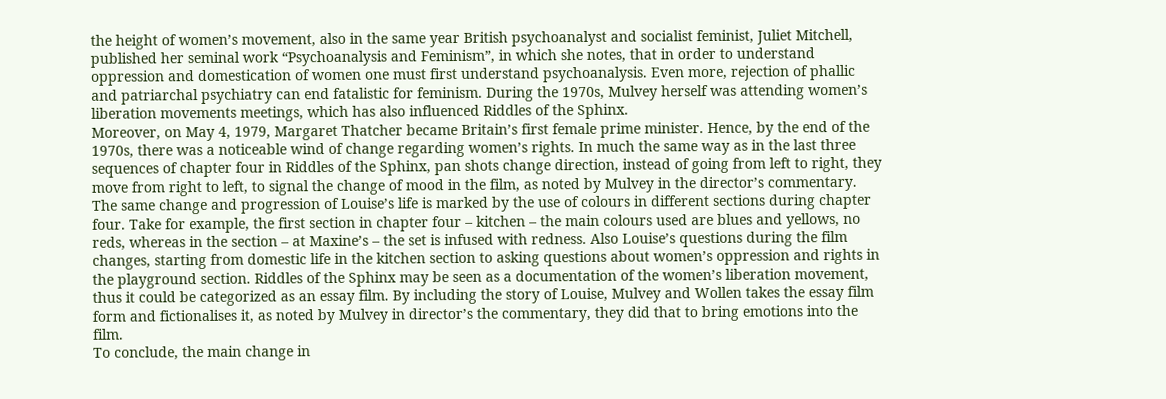the height of women’s movement, also in the same year British psychoanalyst and socialist feminist, Juliet Mitchell, published her seminal work “Psychoanalysis and Feminism”, in which she notes, that in order to understand oppression and domestication of women one must first understand psychoanalysis. Even more, rejection of phallic and patriarchal psychiatry can end fatalistic for feminism. During the 1970s, Mulvey herself was attending women’s liberation movements meetings, which has also influenced Riddles of the Sphinx.
Moreover, on May 4, 1979, Margaret Thatcher became Britain’s first female prime minister. Hence, by the end of the 1970s, there was a noticeable wind of change regarding women’s rights. In much the same way as in the last three sequences of chapter four in Riddles of the Sphinx, pan shots change direction, instead of going from left to right, they move from right to left, to signal the change of mood in the film, as noted by Mulvey in the director’s commentary. The same change and progression of Louise’s life is marked by the use of colours in different sections during chapter four. Take for example, the first section in chapter four – kitchen – the main colours used are blues and yellows, no reds, whereas in the section – at Maxine’s – the set is infused with redness. Also Louise’s questions during the film changes, starting from domestic life in the kitchen section to asking questions about women’s oppression and rights in the playground section. Riddles of the Sphinx may be seen as a documentation of the women’s liberation movement, thus it could be categorized as an essay film. By including the story of Louise, Mulvey and Wollen takes the essay film form and fictionalises it, as noted by Mulvey in director’s the commentary, they did that to bring emotions into the film.
To conclude, the main change in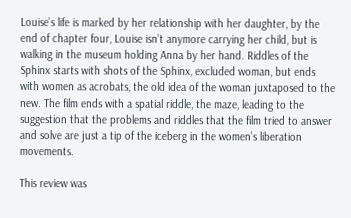Louise’s life is marked by her relationship with her daughter, by the end of chapter four, Louise isn’t anymore carrying her child, but is walking in the museum holding Anna by her hand. Riddles of the Sphinx starts with shots of the Sphinx, excluded woman, but ends with women as acrobats, the old idea of the woman juxtaposed to the new. The film ends with a spatial riddle, the maze, leading to the suggestion that the problems and riddles that the film tried to answer and solve are just a tip of the iceberg in the women’s liberation movements.

This review was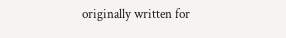originally written for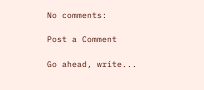No comments:

Post a Comment

Go ahead, write...